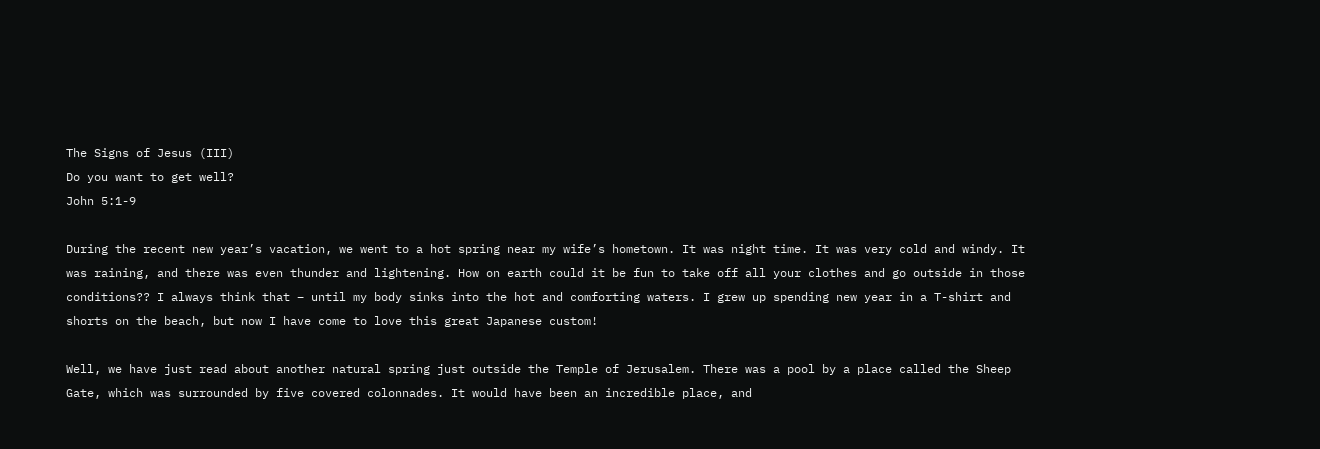The Signs of Jesus (III)
Do you want to get well?
John 5:1-9

During the recent new year’s vacation, we went to a hot spring near my wife’s hometown. It was night time. It was very cold and windy. It was raining, and there was even thunder and lightening. How on earth could it be fun to take off all your clothes and go outside in those conditions?? I always think that – until my body sinks into the hot and comforting waters. I grew up spending new year in a T-shirt and shorts on the beach, but now I have come to love this great Japanese custom!

Well, we have just read about another natural spring just outside the Temple of Jerusalem. There was a pool by a place called the Sheep Gate, which was surrounded by five covered colonnades. It would have been an incredible place, and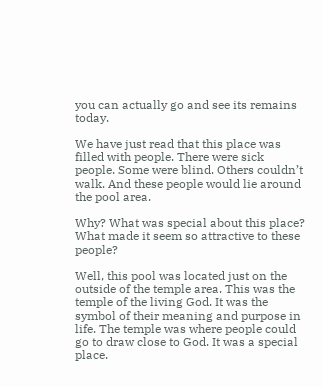you can actually go and see its remains today.

We have just read that this place was filled with people. There were sick people. Some were blind. Others couldn’t walk. And these people would lie around the pool area.

Why? What was special about this place? What made it seem so attractive to these people?

Well, this pool was located just on the outside of the temple area. This was the temple of the living God. It was the symbol of their meaning and purpose in life. The temple was where people could go to draw close to God. It was a special place.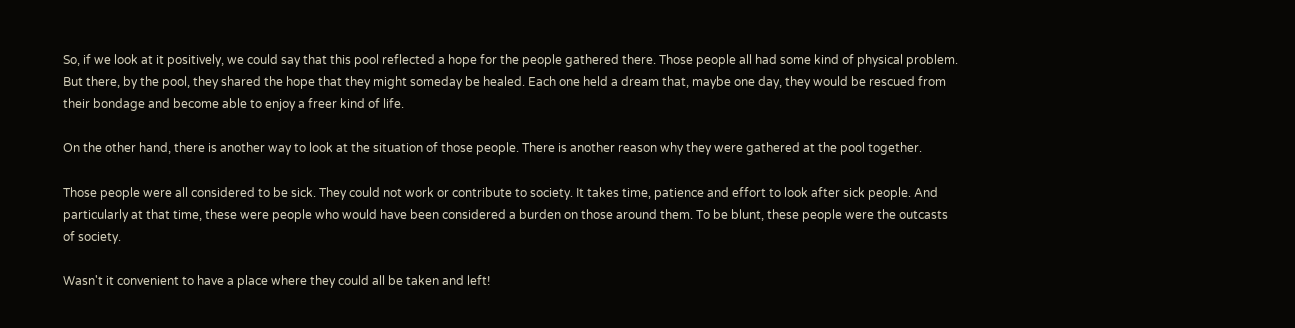So, if we look at it positively, we could say that this pool reflected a hope for the people gathered there. Those people all had some kind of physical problem. But there, by the pool, they shared the hope that they might someday be healed. Each one held a dream that, maybe one day, they would be rescued from their bondage and become able to enjoy a freer kind of life.

On the other hand, there is another way to look at the situation of those people. There is another reason why they were gathered at the pool together.

Those people were all considered to be sick. They could not work or contribute to society. It takes time, patience and effort to look after sick people. And particularly at that time, these were people who would have been considered a burden on those around them. To be blunt, these people were the outcasts of society.

Wasn't it convenient to have a place where they could all be taken and left!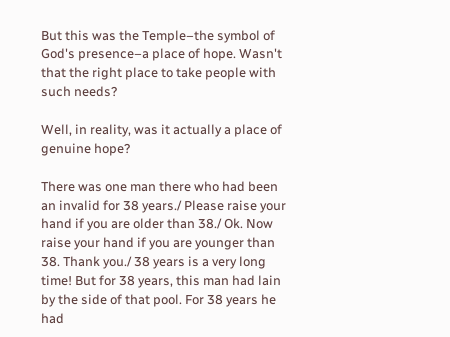But this was the Temple–the symbol of God's presence–a place of hope. Wasn't that the right place to take people with such needs?

Well, in reality, was it actually a place of genuine hope?

There was one man there who had been an invalid for 38 years./ Please raise your hand if you are older than 38./ Ok. Now raise your hand if you are younger than 38. Thank you./ 38 years is a very long time! But for 38 years, this man had lain by the side of that pool. For 38 years he had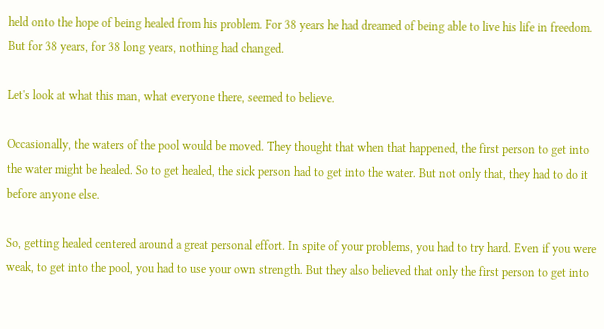held onto the hope of being healed from his problem. For 38 years he had dreamed of being able to live his life in freedom. But for 38 years, for 38 long years, nothing had changed.

Let's look at what this man, what everyone there, seemed to believe.

Occasionally, the waters of the pool would be moved. They thought that when that happened, the first person to get into the water might be healed. So to get healed, the sick person had to get into the water. But not only that, they had to do it before anyone else.

So, getting healed centered around a great personal effort. In spite of your problems, you had to try hard. Even if you were weak, to get into the pool, you had to use your own strength. But they also believed that only the first person to get into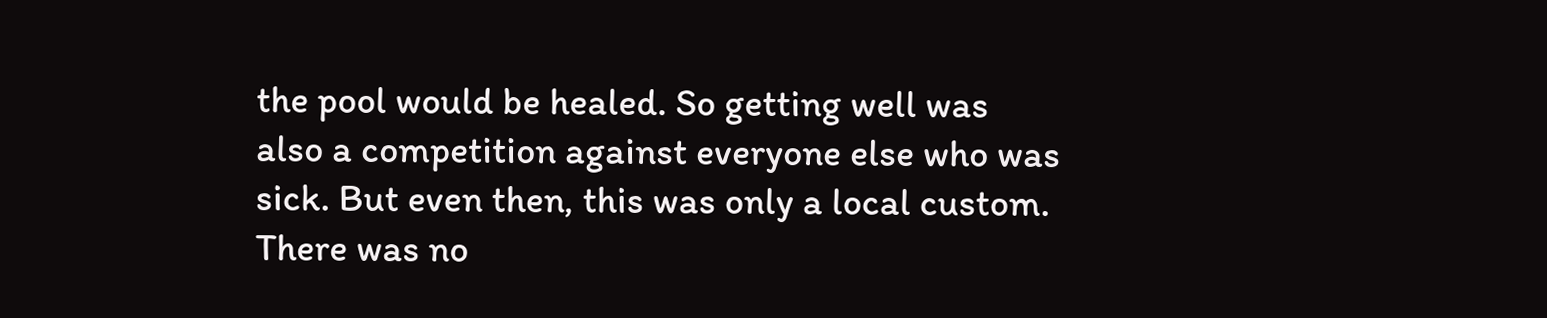the pool would be healed. So getting well was also a competition against everyone else who was sick. But even then, this was only a local custom. There was no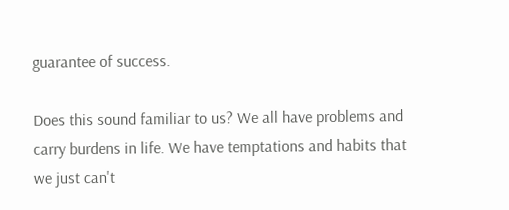guarantee of success.

Does this sound familiar to us? We all have problems and carry burdens in life. We have temptations and habits that we just can't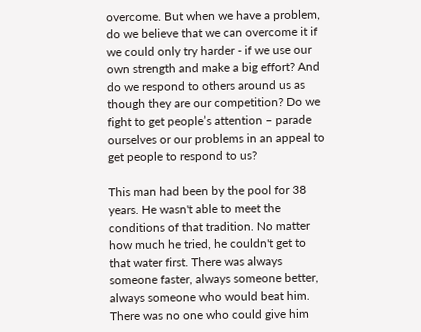overcome. But when we have a problem, do we believe that we can overcome it if we could only try harder - if we use our own strength and make a big effort? And do we respond to others around us as though they are our competition? Do we fight to get people’s attention – parade ourselves or our problems in an appeal to get people to respond to us?

This man had been by the pool for 38 years. He wasn't able to meet the conditions of that tradition. No matter how much he tried, he couldn't get to that water first. There was always someone faster, always someone better, always someone who would beat him. There was no one who could give him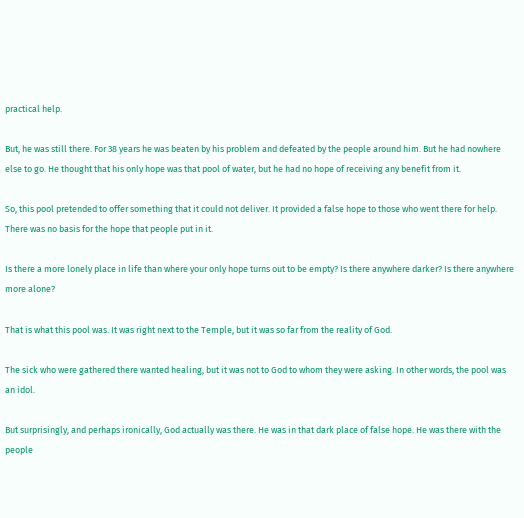practical help.

But, he was still there. For 38 years he was beaten by his problem and defeated by the people around him. But he had nowhere else to go. He thought that his only hope was that pool of water, but he had no hope of receiving any benefit from it.

So, this pool pretended to offer something that it could not deliver. It provided a false hope to those who went there for help. There was no basis for the hope that people put in it.

Is there a more lonely place in life than where your only hope turns out to be empty? Is there anywhere darker? Is there anywhere more alone?

That is what this pool was. It was right next to the Temple, but it was so far from the reality of God.

The sick who were gathered there wanted healing, but it was not to God to whom they were asking. In other words, the pool was an idol.

But surprisingly, and perhaps ironically, God actually was there. He was in that dark place of false hope. He was there with the people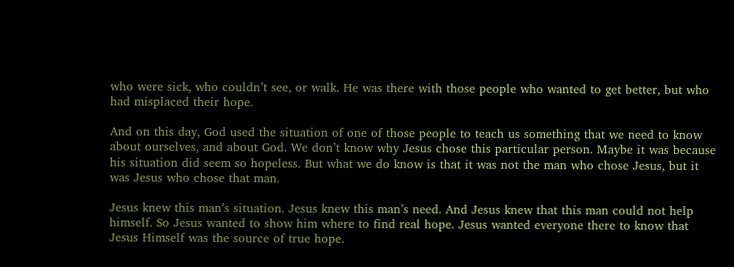who were sick, who couldn’t see, or walk. He was there with those people who wanted to get better, but who had misplaced their hope.

And on this day, God used the situation of one of those people to teach us something that we need to know about ourselves, and about God. We don’t know why Jesus chose this particular person. Maybe it was because his situation did seem so hopeless. But what we do know is that it was not the man who chose Jesus, but it was Jesus who chose that man.

Jesus knew this man’s situation. Jesus knew this man’s need. And Jesus knew that this man could not help himself. So Jesus wanted to show him where to find real hope. Jesus wanted everyone there to know that Jesus Himself was the source of true hope.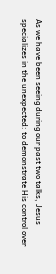As we have been seeing during our past two talks, Jesus specializes in the unexpected: to demonstrate His control over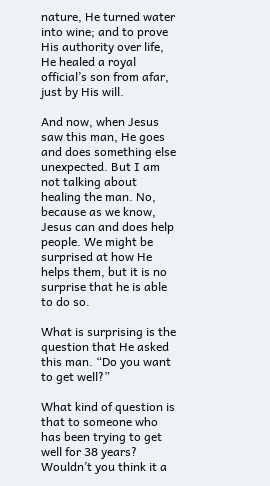nature, He turned water into wine; and to prove His authority over life, He healed a royal official’s son from afar, just by His will.

And now, when Jesus saw this man, He goes and does something else unexpected. But I am not talking about healing the man. No, because as we know, Jesus can and does help people. We might be surprised at how He helps them, but it is no surprise that he is able to do so.

What is surprising is the question that He asked this man. “Do you want to get well?”

What kind of question is that to someone who has been trying to get well for 38 years? Wouldn’t you think it a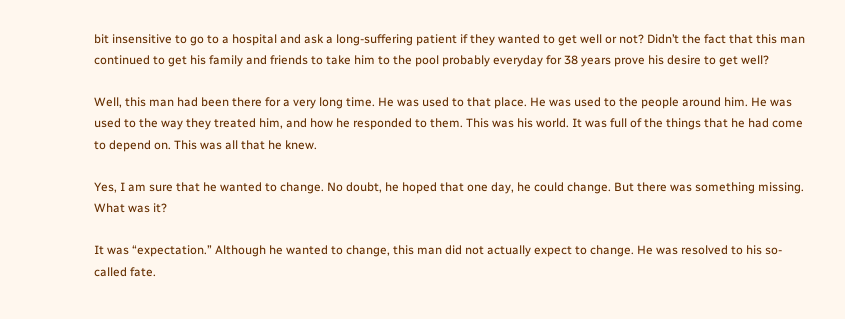bit insensitive to go to a hospital and ask a long-suffering patient if they wanted to get well or not? Didn’t the fact that this man continued to get his family and friends to take him to the pool probably everyday for 38 years prove his desire to get well?

Well, this man had been there for a very long time. He was used to that place. He was used to the people around him. He was used to the way they treated him, and how he responded to them. This was his world. It was full of the things that he had come to depend on. This was all that he knew.

Yes, I am sure that he wanted to change. No doubt, he hoped that one day, he could change. But there was something missing. What was it?

It was “expectation.” Although he wanted to change, this man did not actually expect to change. He was resolved to his so-called fate.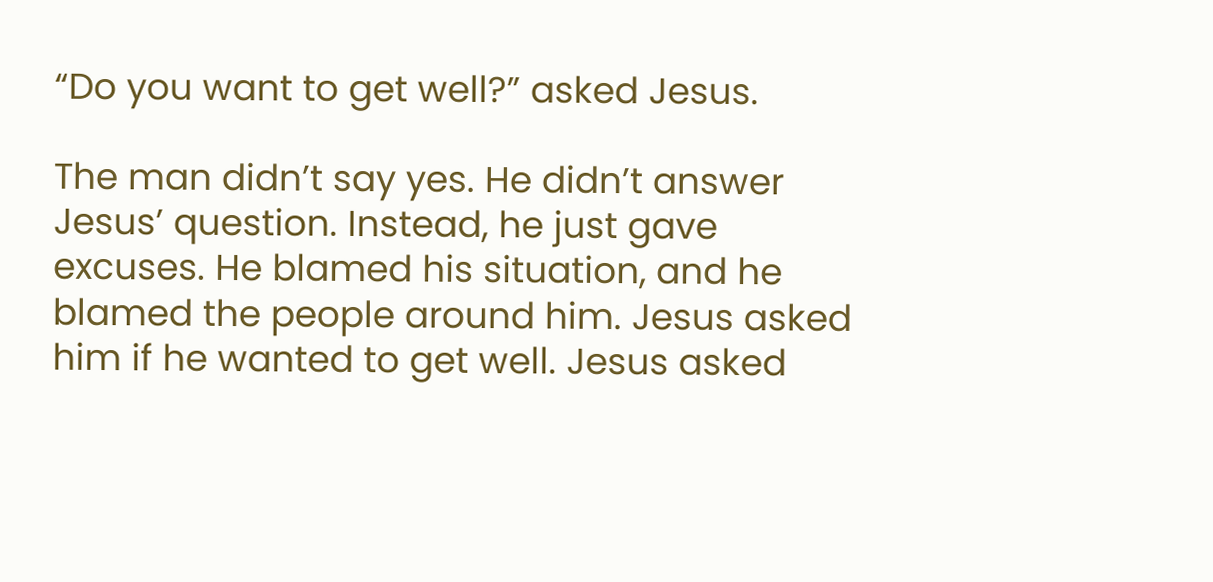“Do you want to get well?” asked Jesus.

The man didn’t say yes. He didn’t answer Jesus’ question. Instead, he just gave excuses. He blamed his situation, and he blamed the people around him. Jesus asked him if he wanted to get well. Jesus asked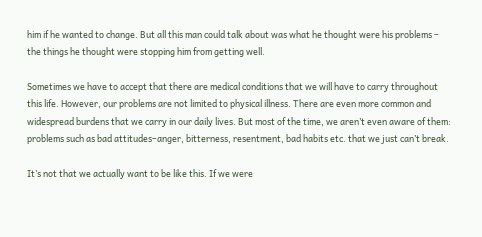him if he wanted to change. But all this man could talk about was what he thought were his problems – the things he thought were stopping him from getting well.

Sometimes we have to accept that there are medical conditions that we will have to carry throughout this life. However, our problems are not limited to physical illness. There are even more common and widespread burdens that we carry in our daily lives. But most of the time, we aren’t even aware of them: problems such as bad attitudes–anger, bitterness, resentment, bad habits etc. that we just can’t break.

It’s not that we actually want to be like this. If we were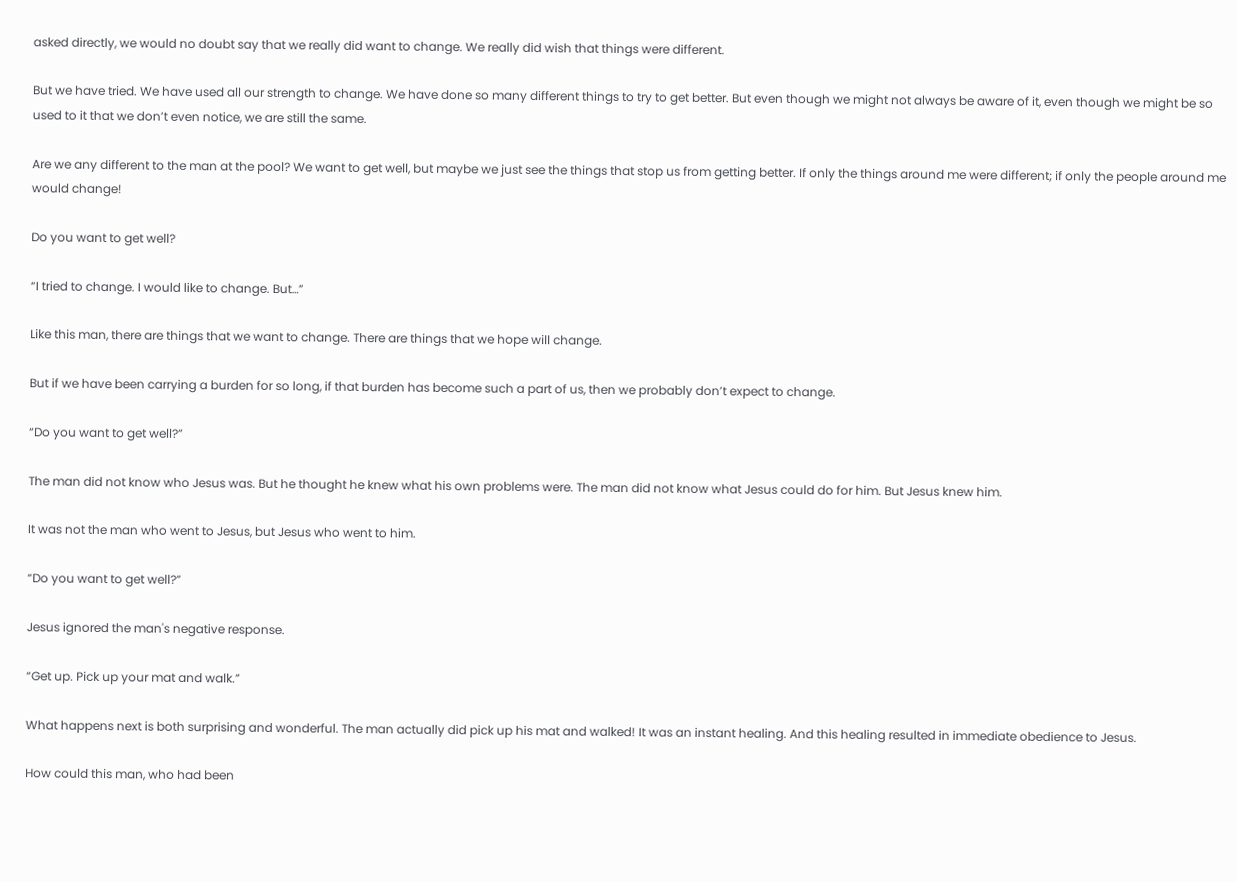asked directly, we would no doubt say that we really did want to change. We really did wish that things were different.

But we have tried. We have used all our strength to change. We have done so many different things to try to get better. But even though we might not always be aware of it, even though we might be so used to it that we don’t even notice, we are still the same.

Are we any different to the man at the pool? We want to get well, but maybe we just see the things that stop us from getting better. If only the things around me were different; if only the people around me would change!

Do you want to get well?

“I tried to change. I would like to change. But…”

Like this man, there are things that we want to change. There are things that we hope will change.

But if we have been carrying a burden for so long, if that burden has become such a part of us, then we probably don’t expect to change.

“Do you want to get well?”

The man did not know who Jesus was. But he thought he knew what his own problems were. The man did not know what Jesus could do for him. But Jesus knew him.

It was not the man who went to Jesus, but Jesus who went to him.

“Do you want to get well?”

Jesus ignored the man's negative response.

“Get up. Pick up your mat and walk.”

What happens next is both surprising and wonderful. The man actually did pick up his mat and walked! It was an instant healing. And this healing resulted in immediate obedience to Jesus.

How could this man, who had been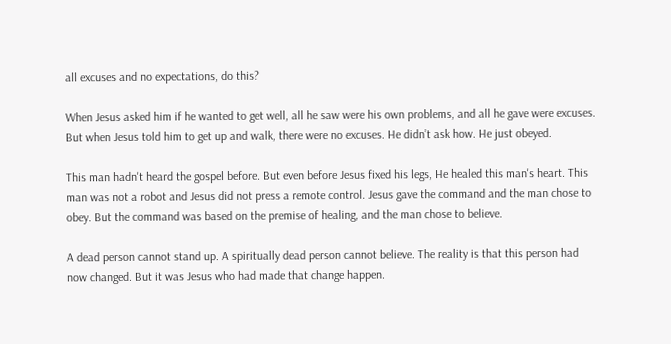all excuses and no expectations, do this?

When Jesus asked him if he wanted to get well, all he saw were his own problems, and all he gave were excuses. But when Jesus told him to get up and walk, there were no excuses. He didn’t ask how. He just obeyed.

This man hadn't heard the gospel before. But even before Jesus fixed his legs, He healed this man's heart. This man was not a robot and Jesus did not press a remote control. Jesus gave the command and the man chose to obey. But the command was based on the premise of healing, and the man chose to believe.

A dead person cannot stand up. A spiritually dead person cannot believe. The reality is that this person had now changed. But it was Jesus who had made that change happen.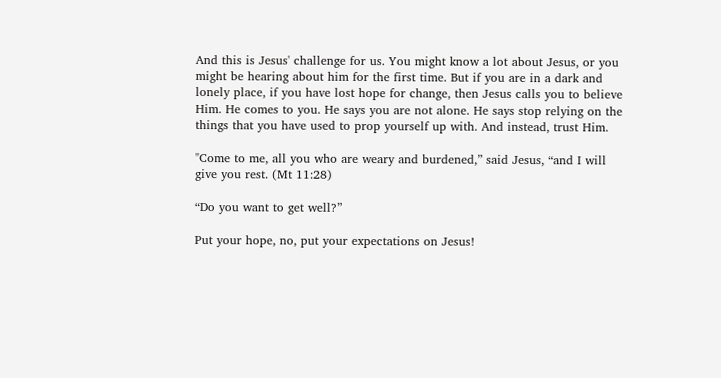And this is Jesus' challenge for us. You might know a lot about Jesus, or you might be hearing about him for the first time. But if you are in a dark and lonely place, if you have lost hope for change, then Jesus calls you to believe Him. He comes to you. He says you are not alone. He says stop relying on the things that you have used to prop yourself up with. And instead, trust Him.

"Come to me, all you who are weary and burdened,” said Jesus, “and I will give you rest. (Mt 11:28)

“Do you want to get well?”

Put your hope, no, put your expectations on Jesus!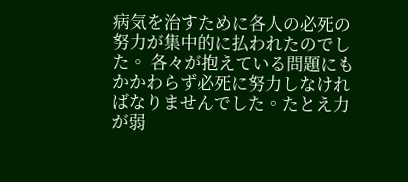病気を治すために各人の必死の努力が集中的に払われたのでした。 各々が抱えている問題にもかかわらず必死に努力しなければなりませんでした。たとえ力が弱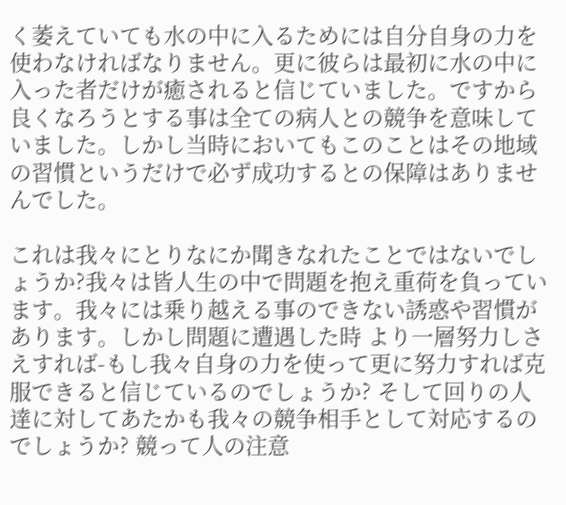く萎えていても水の中に入るためには自分自身の力を使わなければなりません。更に彼らは最初に水の中に入った者だけが癒されると信じていました。ですから良くなろうとする事は全ての病人との競争を意味していました。しかし当時においてもこのことはその地域の習慣というだけで必ず成功するとの保障はありませんでした。

これは我々にとりなにか聞きなれたことではないでしょうか?我々は皆人生の中で問題を抱え重荷を負っています。我々には乗り越える事のできない誘惑や習慣があります。しかし問題に遭遇した時 より一層努力しさえすれば-もし我々自身の力を使って更に努力すれば克服できると信じているのでしょうか? そして回りの人達に対してあたかも我々の競争相手として対応するのでしょうか? 競って人の注意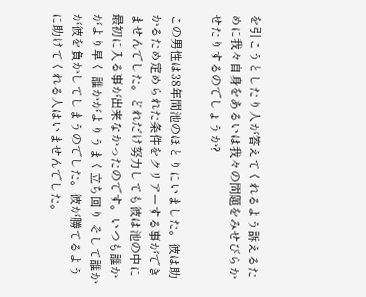を引こうとしたり人が答えてくれるよう訴えるために我々自身をあるいは我々の問題をみせびらかせたりするのでしょうか?

この男性は38年間池のほとりにいました。彼は助かるため定められた条件をクリアーする事ができませんでした。どれだけ努力しても彼は池の中に最初に入る事が出来なかったのです。いつも誰かがより早く 誰かがよりうまく立ち回り そして誰かが彼を負かしてしまうのでした。彼が勝てるように助けてくれる人はいませんでした。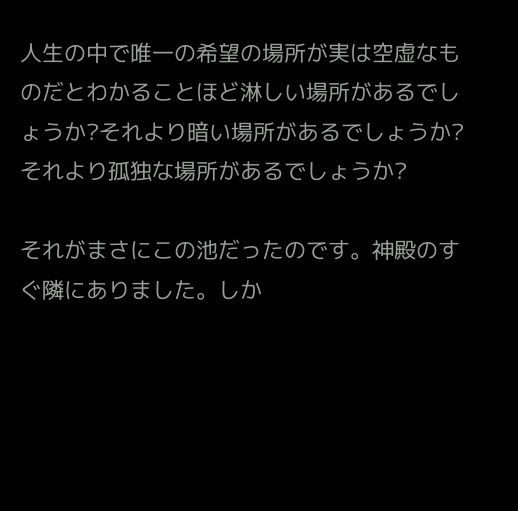人生の中で唯一の希望の場所が実は空虚なものだとわかることほど淋しい場所があるでしょうか?それより暗い場所があるでしょうか? それより孤独な場所があるでしょうか?

それがまさにこの池だったのです。神殿のすぐ隣にありました。しか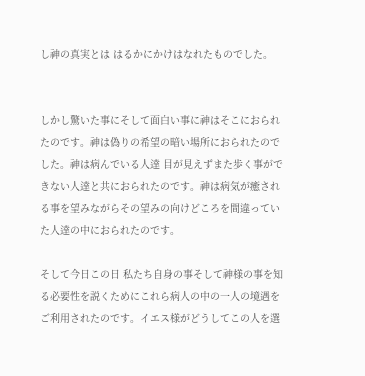し神の真実とは はるかにかけはなれたものでした。


しかし驚いた事にそして面白い事に神はそこにおられたのです。神は偽りの希望の暗い場所におられたのでした。神は病んでいる人達 目が見えずまた歩く事ができない人達と共におられたのです。神は病気が癒される事を望みながらその望みの向けどころを間違っていた人達の中におられたのです。

そして今日この日 私たち自身の事そして神様の事を知る必要性を説くためにこれら病人の中の一人の境遇をご利用されたのです。イエス様がどうしてこの人を選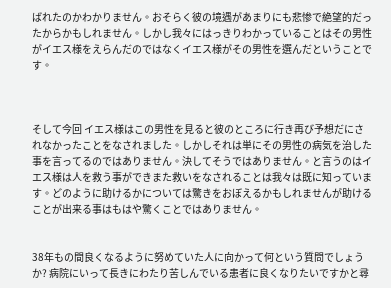ばれたのかわかりません。おそらく彼の境遇があまりにも悲惨で絶望的だったからかもしれません。しかし我々にはっきりわかっていることはその男性がイエス様をえらんだのではなくイエス様がその男性を選んだということです。



そして今回 イエス様はこの男性を見ると彼のところに行き再び予想だにされなかったことをなされました。しかしそれは単にその男性の病気を治した事を言ってるのではありません。決してそうではありません。と言うのはイエス様は人を救う事ができまた救いをなされることは我々は既に知っています。どのように助けるかについては驚きをおぼえるかもしれませんが助けることが出来る事はもはや驚くことではありません。


38年もの間良くなるように努めていた人に向かって何という質問でしょうか? 病院にいって長きにわたり苦しんでいる患者に良くなりたいですかと尋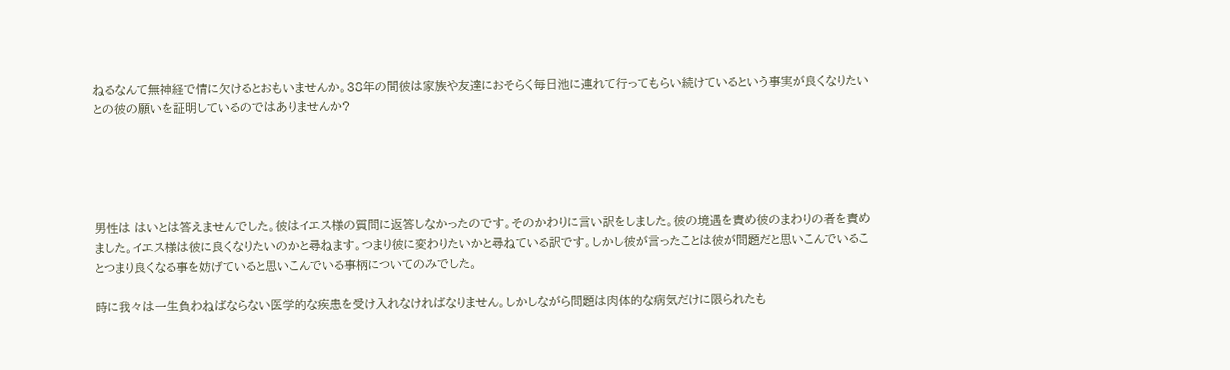ねるなんて無神経で情に欠けるとおもいませんか。38年の間彼は家族や友達におそらく毎日池に連れて行ってもらい続けているという事実が良くなりたいとの彼の願いを証明しているのではありませんか?





男性は はいとは答えませんでした。彼はイエス様の質問に返答しなかったのです。そのかわりに言い訳をしました。彼の境遇を責め彼のまわりの者を責めました。イエス様は彼に良くなりたいのかと尋ねます。つまり彼に変わりたいかと尋ねている訳です。しかし彼が言ったことは彼が問題だと思いこんでいることつまり良くなる事を妨げていると思いこんでいる事柄についてのみでした。

時に我々は一生負わねばならない医学的な疾患を受け入れなければなりません。しかしながら問題は肉体的な病気だけに限られたも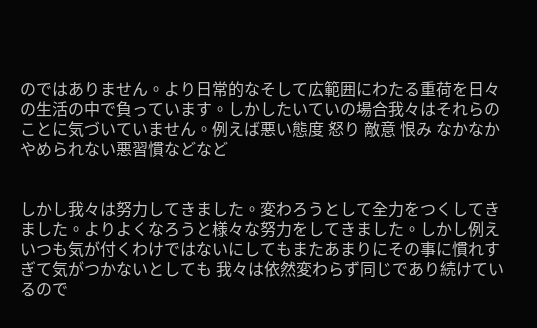のではありません。より日常的なそして広範囲にわたる重荷を日々の生活の中で負っています。しかしたいていの場合我々はそれらのことに気づいていません。例えば悪い態度 怒り 敵意 恨み なかなかやめられない悪習慣などなど


しかし我々は努力してきました。変わろうとして全力をつくしてきました。よりよくなろうと様々な努力をしてきました。しかし例えいつも気が付くわけではないにしてもまたあまりにその事に慣れすぎて気がつかないとしても 我々は依然変わらず同じであり続けているので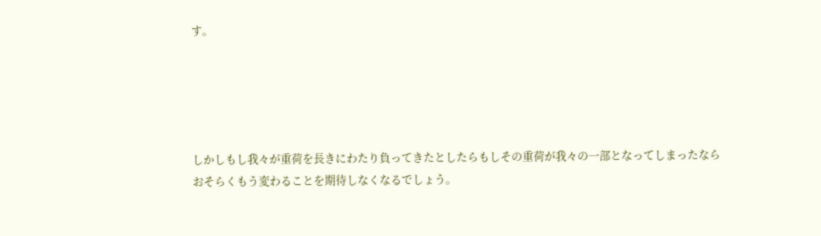す。





しかしもし我々が重荷を長きにわたり負ってきたとしたらもしその重荷が我々の一部となってしまったなら おそらくもう変わることを期待しなくなるでしょう。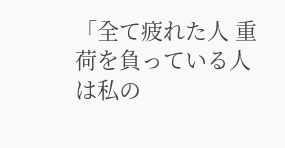「全て疲れた人 重荷を負っている人は私の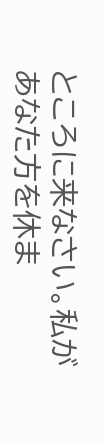ところに来なさい。私があなた方を休ま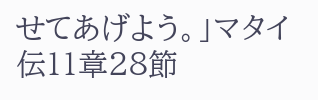せてあげよう。」マタイ伝11章28節